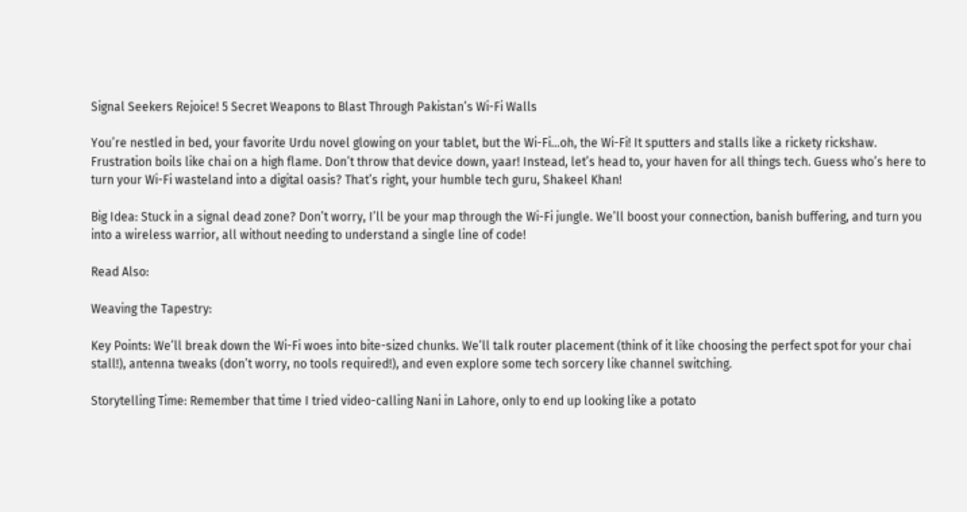Signal Seekers Rejoice! 5 Secret Weapons to Blast Through Pakistan’s Wi-Fi Walls

You’re nestled in bed, your favorite Urdu novel glowing on your tablet, but the Wi-Fi…oh, the Wi-Fi! It sputters and stalls like a rickety rickshaw. Frustration boils like chai on a high flame. Don’t throw that device down, yaar! Instead, let’s head to, your haven for all things tech. Guess who’s here to turn your Wi-Fi wasteland into a digital oasis? That’s right, your humble tech guru, Shakeel Khan!

Big Idea: Stuck in a signal dead zone? Don’t worry, I’ll be your map through the Wi-Fi jungle. We’ll boost your connection, banish buffering, and turn you into a wireless warrior, all without needing to understand a single line of code!

Read Also:

Weaving the Tapestry:

Key Points: We’ll break down the Wi-Fi woes into bite-sized chunks. We’ll talk router placement (think of it like choosing the perfect spot for your chai stall!), antenna tweaks (don’t worry, no tools required!), and even explore some tech sorcery like channel switching.

Storytelling Time: Remember that time I tried video-calling Nani in Lahore, only to end up looking like a potato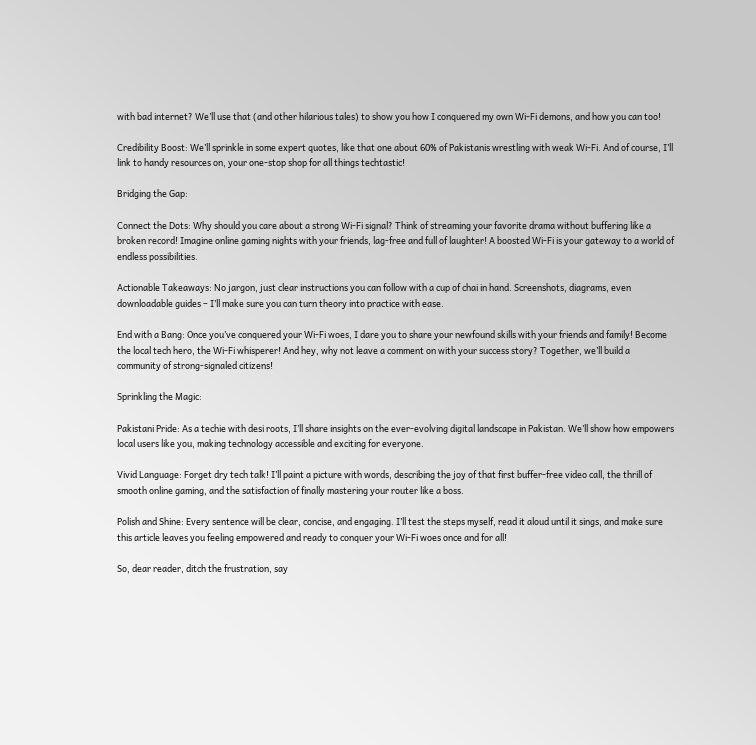with bad internet? We’ll use that (and other hilarious tales) to show you how I conquered my own Wi-Fi demons, and how you can too!

Credibility Boost: We’ll sprinkle in some expert quotes, like that one about 60% of Pakistanis wrestling with weak Wi-Fi. And of course, I’ll link to handy resources on, your one-stop shop for all things techtastic!

Bridging the Gap:

Connect the Dots: Why should you care about a strong Wi-Fi signal? Think of streaming your favorite drama without buffering like a broken record! Imagine online gaming nights with your friends, lag-free and full of laughter! A boosted Wi-Fi is your gateway to a world of endless possibilities.

Actionable Takeaways: No jargon, just clear instructions you can follow with a cup of chai in hand. Screenshots, diagrams, even downloadable guides – I’ll make sure you can turn theory into practice with ease.

End with a Bang: Once you’ve conquered your Wi-Fi woes, I dare you to share your newfound skills with your friends and family! Become the local tech hero, the Wi-Fi whisperer! And hey, why not leave a comment on with your success story? Together, we’ll build a community of strong-signaled citizens!

Sprinkling the Magic:

Pakistani Pride: As a techie with desi roots, I’ll share insights on the ever-evolving digital landscape in Pakistan. We’ll show how empowers local users like you, making technology accessible and exciting for everyone.

Vivid Language: Forget dry tech talk! I’ll paint a picture with words, describing the joy of that first buffer-free video call, the thrill of smooth online gaming, and the satisfaction of finally mastering your router like a boss.

Polish and Shine: Every sentence will be clear, concise, and engaging. I’ll test the steps myself, read it aloud until it sings, and make sure this article leaves you feeling empowered and ready to conquer your Wi-Fi woes once and for all!

So, dear reader, ditch the frustration, say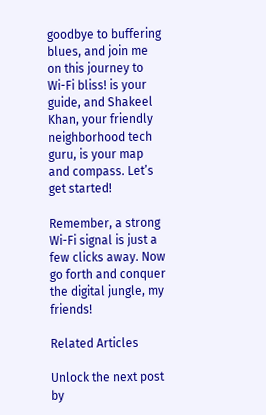goodbye to buffering blues, and join me on this journey to Wi-Fi bliss! is your guide, and Shakeel Khan, your friendly neighborhood tech guru, is your map and compass. Let’s get started!

Remember, a strong Wi-Fi signal is just a few clicks away. Now go forth and conquer the digital jungle, my friends!

Related Articles

Unlock the next post by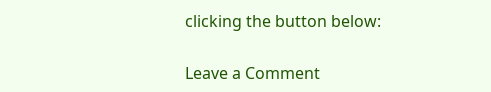clicking the button below:

Leave a Comment